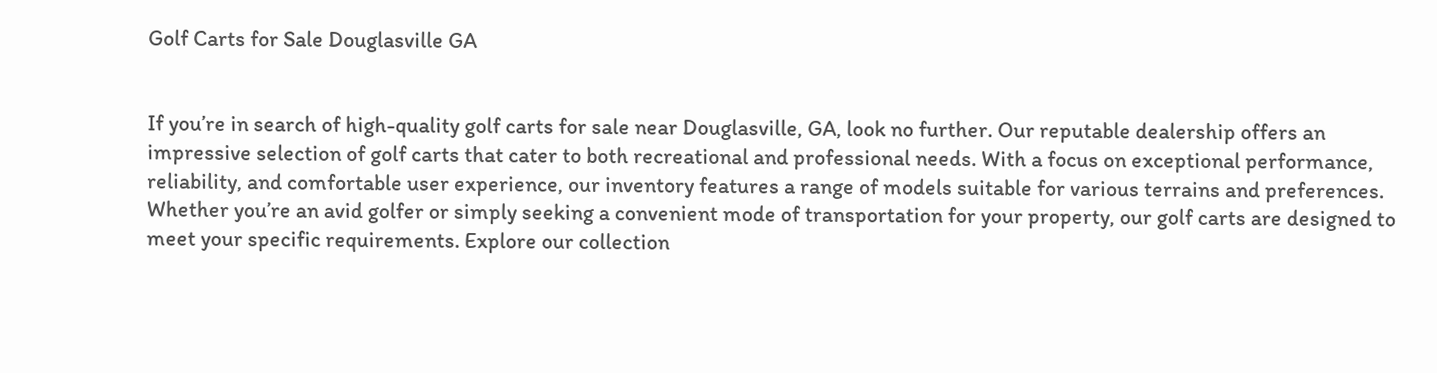Golf Carts for Sale Douglasville GA


If you’re in search of high-quality golf carts for sale near Douglasville, GA, look no further. Our reputable dealership offers an impressive selection of golf carts that cater to both recreational and professional needs. With a focus on exceptional performance, reliability, and comfortable user experience, our inventory features a range of models suitable for various terrains and preferences. Whether you’re an avid golfer or simply seeking a convenient mode of transportation for your property, our golf carts are designed to meet your specific requirements. Explore our collection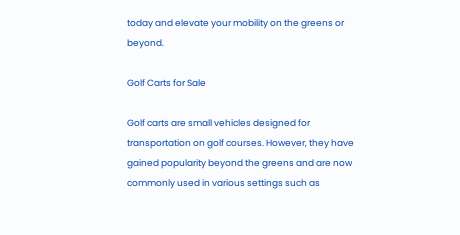today and elevate your mobility on the greens or beyond.

Golf Carts for Sale

Golf carts are small vehicles designed for transportation on golf courses. However, they have gained popularity beyond the greens and are now commonly used in various settings such as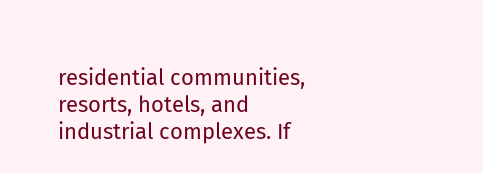residential communities, resorts, hotels, and industrial complexes. If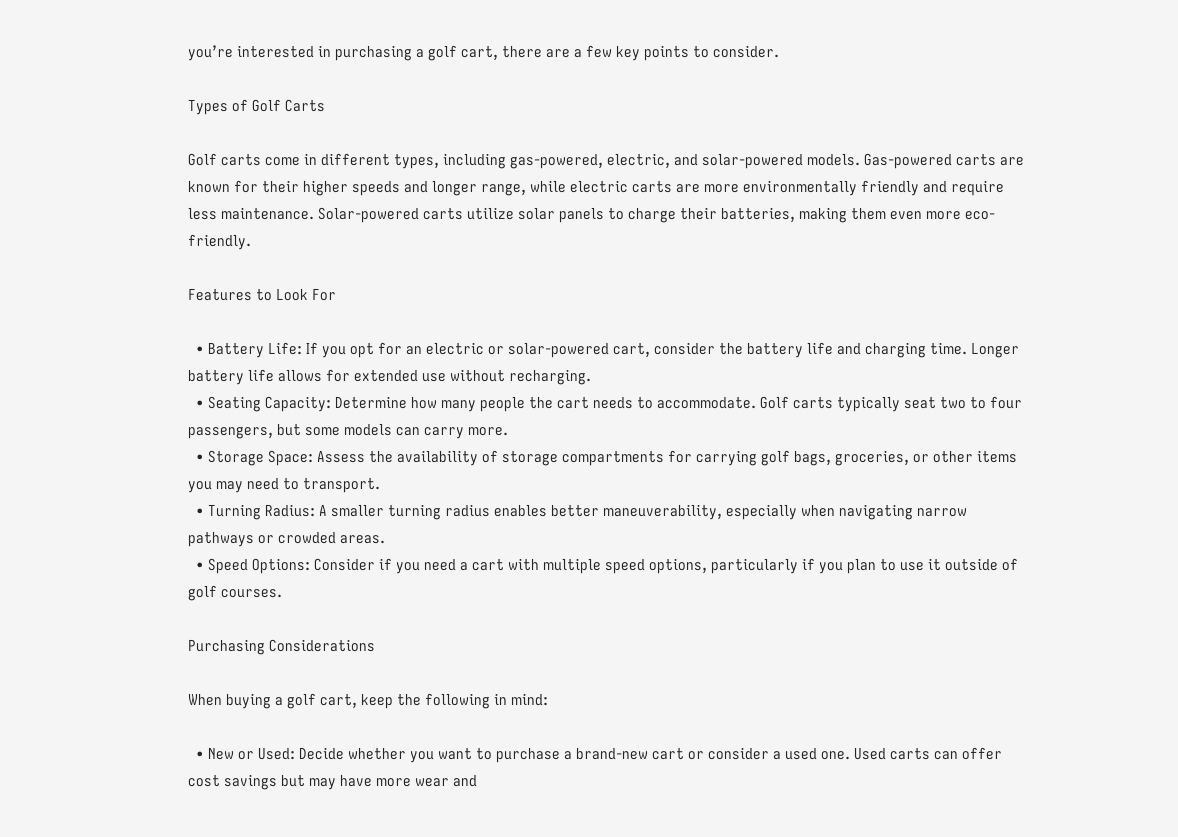you’re interested in purchasing a golf cart, there are a few key points to consider.

Types of Golf Carts

Golf carts come in different types, including gas-powered, electric, and solar-powered models. Gas-powered carts are known for their higher speeds and longer range, while electric carts are more environmentally friendly and require less maintenance. Solar-powered carts utilize solar panels to charge their batteries, making them even more eco-friendly.

Features to Look For

  • Battery Life: If you opt for an electric or solar-powered cart, consider the battery life and charging time. Longer battery life allows for extended use without recharging.
  • Seating Capacity: Determine how many people the cart needs to accommodate. Golf carts typically seat two to four passengers, but some models can carry more.
  • Storage Space: Assess the availability of storage compartments for carrying golf bags, groceries, or other items you may need to transport.
  • Turning Radius: A smaller turning radius enables better maneuverability, especially when navigating narrow pathways or crowded areas.
  • Speed Options: Consider if you need a cart with multiple speed options, particularly if you plan to use it outside of golf courses.

Purchasing Considerations

When buying a golf cart, keep the following in mind:

  • New or Used: Decide whether you want to purchase a brand-new cart or consider a used one. Used carts can offer cost savings but may have more wear and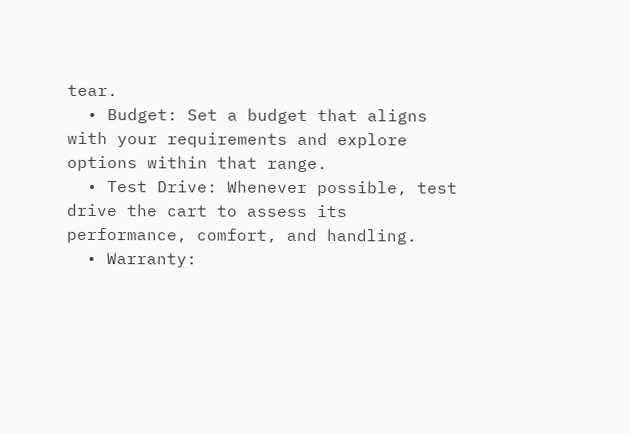tear.
  • Budget: Set a budget that aligns with your requirements and explore options within that range.
  • Test Drive: Whenever possible, test drive the cart to assess its performance, comfort, and handling.
  • Warranty: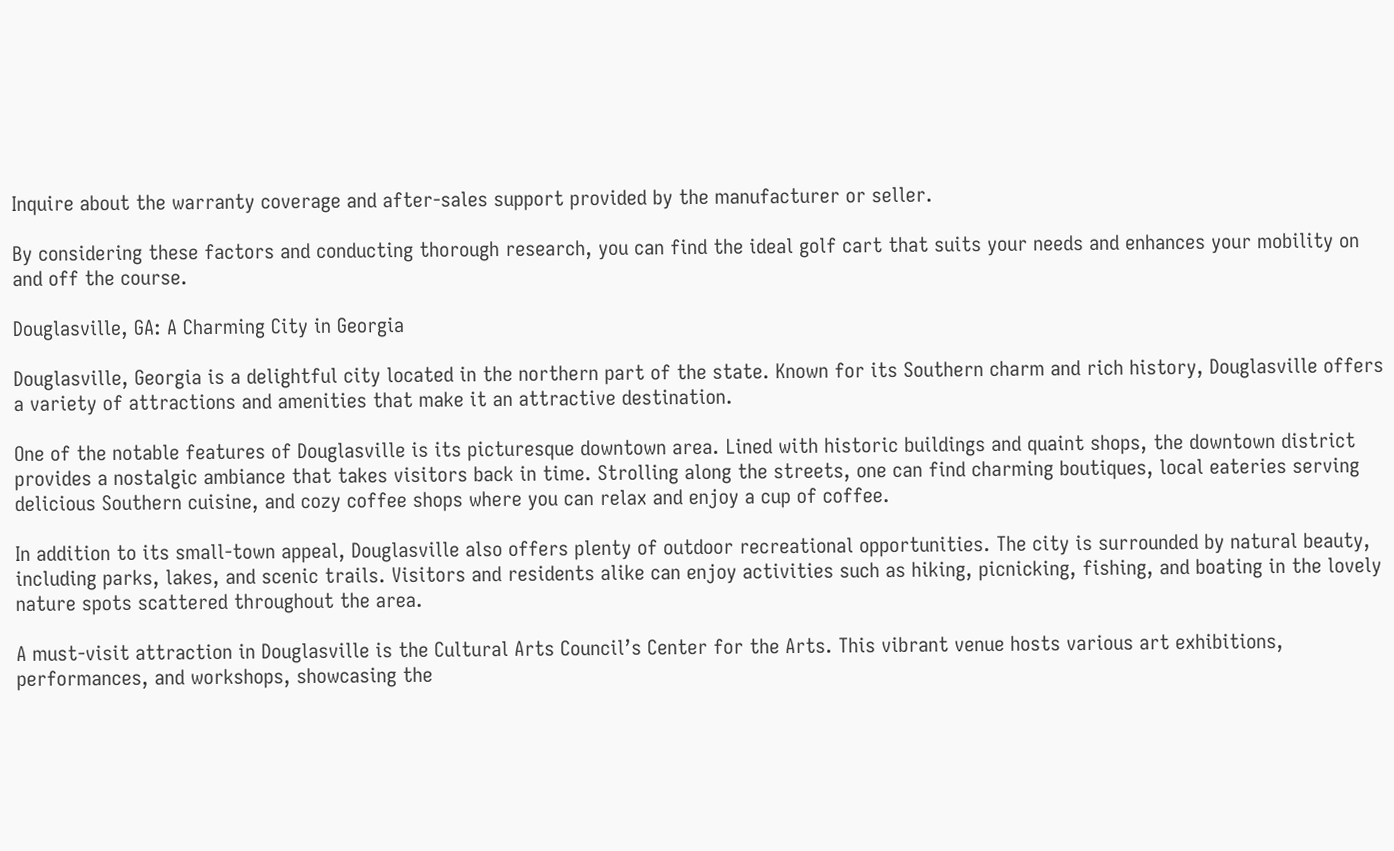Inquire about the warranty coverage and after-sales support provided by the manufacturer or seller.

By considering these factors and conducting thorough research, you can find the ideal golf cart that suits your needs and enhances your mobility on and off the course.

Douglasville, GA: A Charming City in Georgia

Douglasville, Georgia is a delightful city located in the northern part of the state. Known for its Southern charm and rich history, Douglasville offers a variety of attractions and amenities that make it an attractive destination.

One of the notable features of Douglasville is its picturesque downtown area. Lined with historic buildings and quaint shops, the downtown district provides a nostalgic ambiance that takes visitors back in time. Strolling along the streets, one can find charming boutiques, local eateries serving delicious Southern cuisine, and cozy coffee shops where you can relax and enjoy a cup of coffee.

In addition to its small-town appeal, Douglasville also offers plenty of outdoor recreational opportunities. The city is surrounded by natural beauty, including parks, lakes, and scenic trails. Visitors and residents alike can enjoy activities such as hiking, picnicking, fishing, and boating in the lovely nature spots scattered throughout the area.

A must-visit attraction in Douglasville is the Cultural Arts Council’s Center for the Arts. This vibrant venue hosts various art exhibitions, performances, and workshops, showcasing the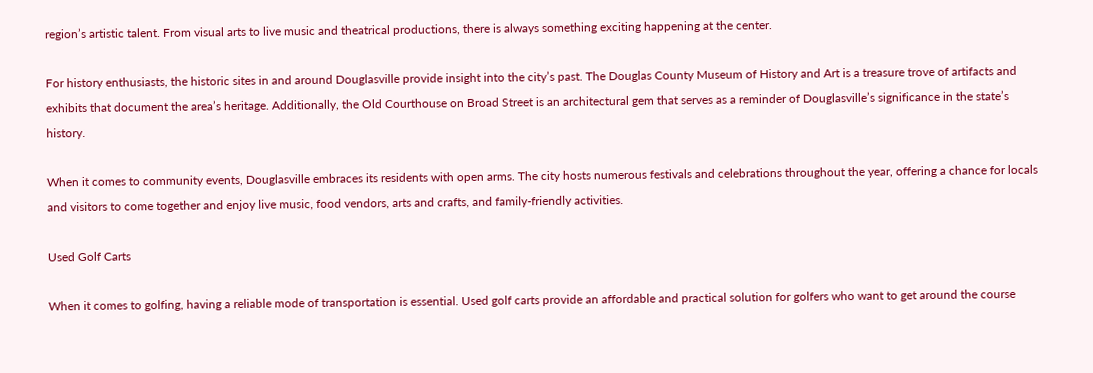region’s artistic talent. From visual arts to live music and theatrical productions, there is always something exciting happening at the center.

For history enthusiasts, the historic sites in and around Douglasville provide insight into the city’s past. The Douglas County Museum of History and Art is a treasure trove of artifacts and exhibits that document the area’s heritage. Additionally, the Old Courthouse on Broad Street is an architectural gem that serves as a reminder of Douglasville’s significance in the state’s history.

When it comes to community events, Douglasville embraces its residents with open arms. The city hosts numerous festivals and celebrations throughout the year, offering a chance for locals and visitors to come together and enjoy live music, food vendors, arts and crafts, and family-friendly activities.

Used Golf Carts

When it comes to golfing, having a reliable mode of transportation is essential. Used golf carts provide an affordable and practical solution for golfers who want to get around the course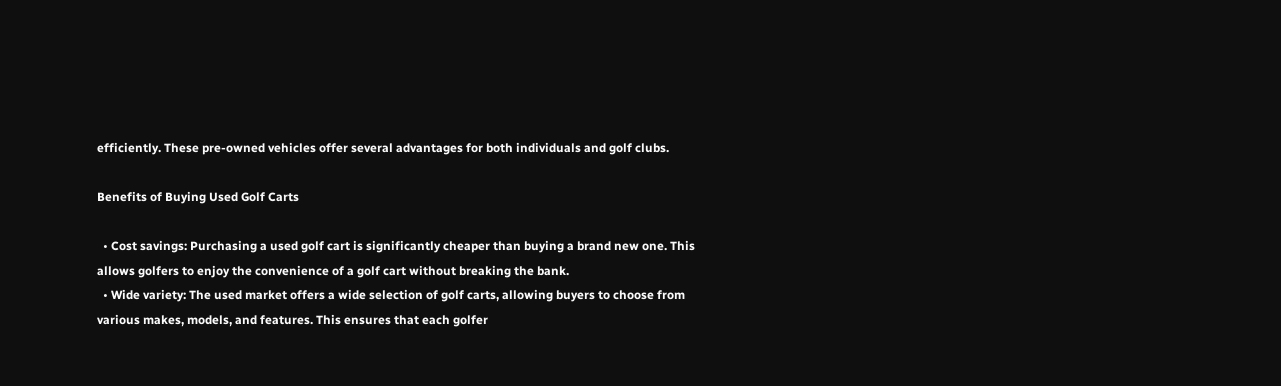efficiently. These pre-owned vehicles offer several advantages for both individuals and golf clubs.

Benefits of Buying Used Golf Carts

  • Cost savings: Purchasing a used golf cart is significantly cheaper than buying a brand new one. This allows golfers to enjoy the convenience of a golf cart without breaking the bank.
  • Wide variety: The used market offers a wide selection of golf carts, allowing buyers to choose from various makes, models, and features. This ensures that each golfer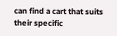can find a cart that suits their specific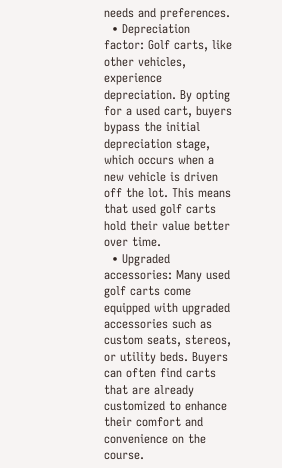needs and preferences.
  • Depreciation factor: Golf carts, like other vehicles, experience depreciation. By opting for a used cart, buyers bypass the initial depreciation stage, which occurs when a new vehicle is driven off the lot. This means that used golf carts hold their value better over time.
  • Upgraded accessories: Many used golf carts come equipped with upgraded accessories such as custom seats, stereos, or utility beds. Buyers can often find carts that are already customized to enhance their comfort and convenience on the course.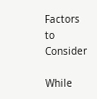Factors to Consider

While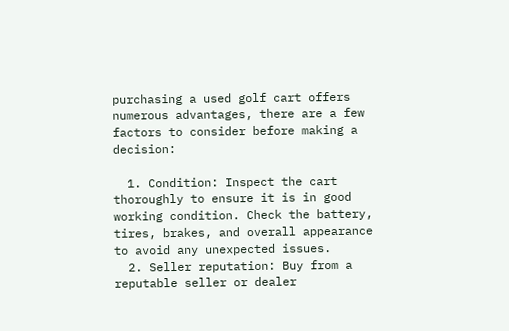purchasing a used golf cart offers numerous advantages, there are a few factors to consider before making a decision:

  1. Condition: Inspect the cart thoroughly to ensure it is in good working condition. Check the battery, tires, brakes, and overall appearance to avoid any unexpected issues.
  2. Seller reputation: Buy from a reputable seller or dealer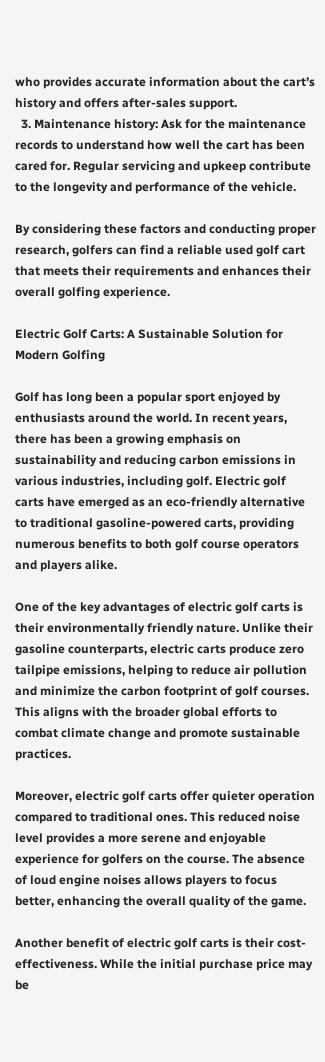who provides accurate information about the cart’s history and offers after-sales support.
  3. Maintenance history: Ask for the maintenance records to understand how well the cart has been cared for. Regular servicing and upkeep contribute to the longevity and performance of the vehicle.

By considering these factors and conducting proper research, golfers can find a reliable used golf cart that meets their requirements and enhances their overall golfing experience.

Electric Golf Carts: A Sustainable Solution for Modern Golfing

Golf has long been a popular sport enjoyed by enthusiasts around the world. In recent years, there has been a growing emphasis on sustainability and reducing carbon emissions in various industries, including golf. Electric golf carts have emerged as an eco-friendly alternative to traditional gasoline-powered carts, providing numerous benefits to both golf course operators and players alike.

One of the key advantages of electric golf carts is their environmentally friendly nature. Unlike their gasoline counterparts, electric carts produce zero tailpipe emissions, helping to reduce air pollution and minimize the carbon footprint of golf courses. This aligns with the broader global efforts to combat climate change and promote sustainable practices.

Moreover, electric golf carts offer quieter operation compared to traditional ones. This reduced noise level provides a more serene and enjoyable experience for golfers on the course. The absence of loud engine noises allows players to focus better, enhancing the overall quality of the game.

Another benefit of electric golf carts is their cost-effectiveness. While the initial purchase price may be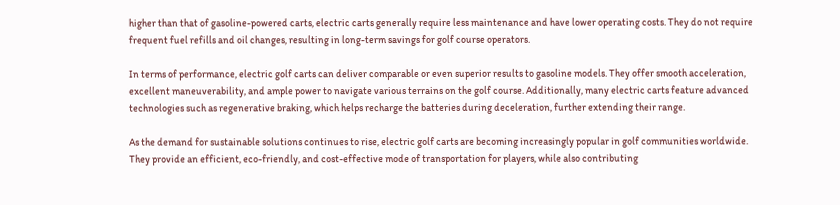higher than that of gasoline-powered carts, electric carts generally require less maintenance and have lower operating costs. They do not require frequent fuel refills and oil changes, resulting in long-term savings for golf course operators.

In terms of performance, electric golf carts can deliver comparable or even superior results to gasoline models. They offer smooth acceleration, excellent maneuverability, and ample power to navigate various terrains on the golf course. Additionally, many electric carts feature advanced technologies such as regenerative braking, which helps recharge the batteries during deceleration, further extending their range.

As the demand for sustainable solutions continues to rise, electric golf carts are becoming increasingly popular in golf communities worldwide. They provide an efficient, eco-friendly, and cost-effective mode of transportation for players, while also contributing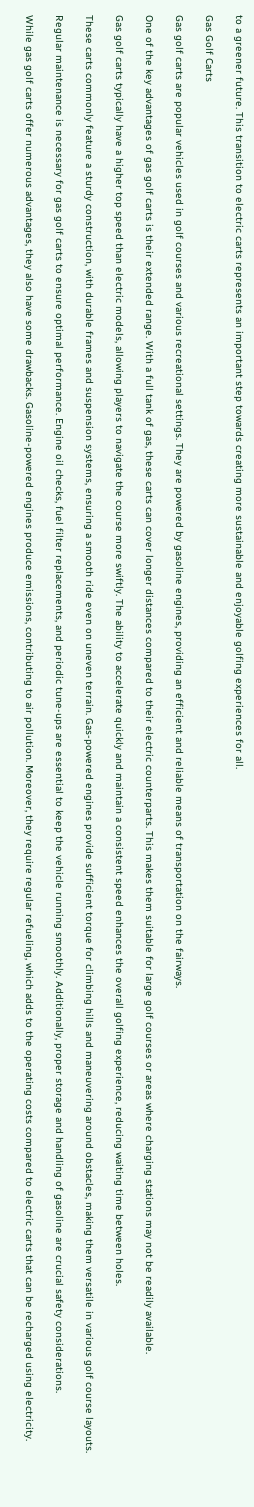to a greener future. This transition to electric carts represents an important step towards creating more sustainable and enjoyable golfing experiences for all.

Gas Golf Carts

Gas golf carts are popular vehicles used in golf courses and various recreational settings. They are powered by gasoline engines, providing an efficient and reliable means of transportation on the fairways.

One of the key advantages of gas golf carts is their extended range. With a full tank of gas, these carts can cover longer distances compared to their electric counterparts. This makes them suitable for large golf courses or areas where charging stations may not be readily available.

Gas golf carts typically have a higher top speed than electric models, allowing players to navigate the course more swiftly. The ability to accelerate quickly and maintain a consistent speed enhances the overall golfing experience, reducing waiting time between holes.

These carts commonly feature a sturdy construction, with durable frames and suspension systems, ensuring a smooth ride even on uneven terrain. Gas-powered engines provide sufficient torque for climbing hills and maneuvering around obstacles, making them versatile in various golf course layouts.

Regular maintenance is necessary for gas golf carts to ensure optimal performance. Engine oil checks, fuel filter replacements, and periodic tune-ups are essential to keep the vehicle running smoothly. Additionally, proper storage and handling of gasoline are crucial safety considerations.

While gas golf carts offer numerous advantages, they also have some drawbacks. Gasoline-powered engines produce emissions, contributing to air pollution. Moreover, they require regular refueling, which adds to the operating costs compared to electric carts that can be recharged using electricity.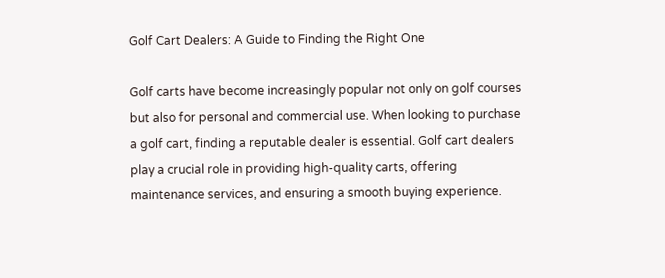Golf Cart Dealers: A Guide to Finding the Right One

Golf carts have become increasingly popular not only on golf courses but also for personal and commercial use. When looking to purchase a golf cart, finding a reputable dealer is essential. Golf cart dealers play a crucial role in providing high-quality carts, offering maintenance services, and ensuring a smooth buying experience.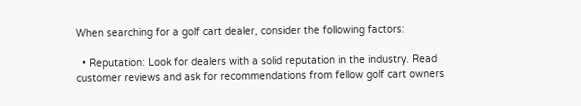When searching for a golf cart dealer, consider the following factors:

  • Reputation: Look for dealers with a solid reputation in the industry. Read customer reviews and ask for recommendations from fellow golf cart owners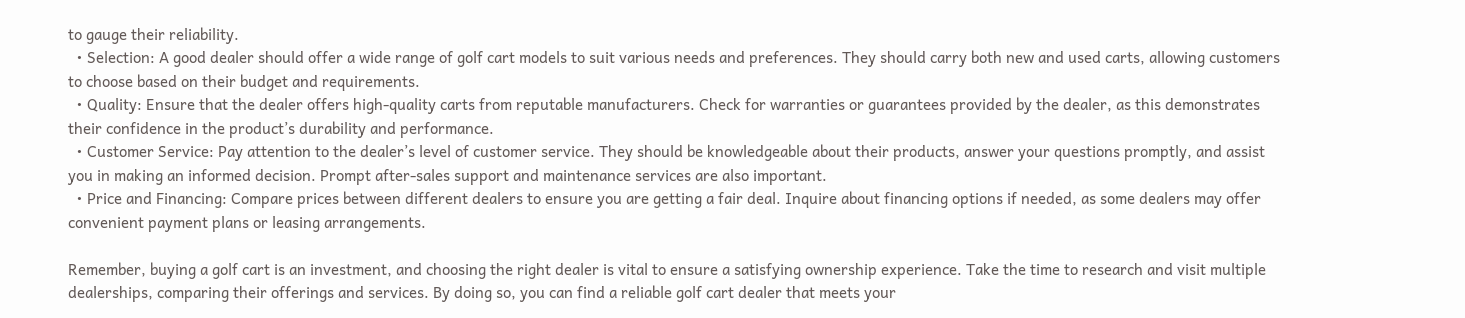to gauge their reliability.
  • Selection: A good dealer should offer a wide range of golf cart models to suit various needs and preferences. They should carry both new and used carts, allowing customers to choose based on their budget and requirements.
  • Quality: Ensure that the dealer offers high-quality carts from reputable manufacturers. Check for warranties or guarantees provided by the dealer, as this demonstrates their confidence in the product’s durability and performance.
  • Customer Service: Pay attention to the dealer’s level of customer service. They should be knowledgeable about their products, answer your questions promptly, and assist you in making an informed decision. Prompt after-sales support and maintenance services are also important.
  • Price and Financing: Compare prices between different dealers to ensure you are getting a fair deal. Inquire about financing options if needed, as some dealers may offer convenient payment plans or leasing arrangements.

Remember, buying a golf cart is an investment, and choosing the right dealer is vital to ensure a satisfying ownership experience. Take the time to research and visit multiple dealerships, comparing their offerings and services. By doing so, you can find a reliable golf cart dealer that meets your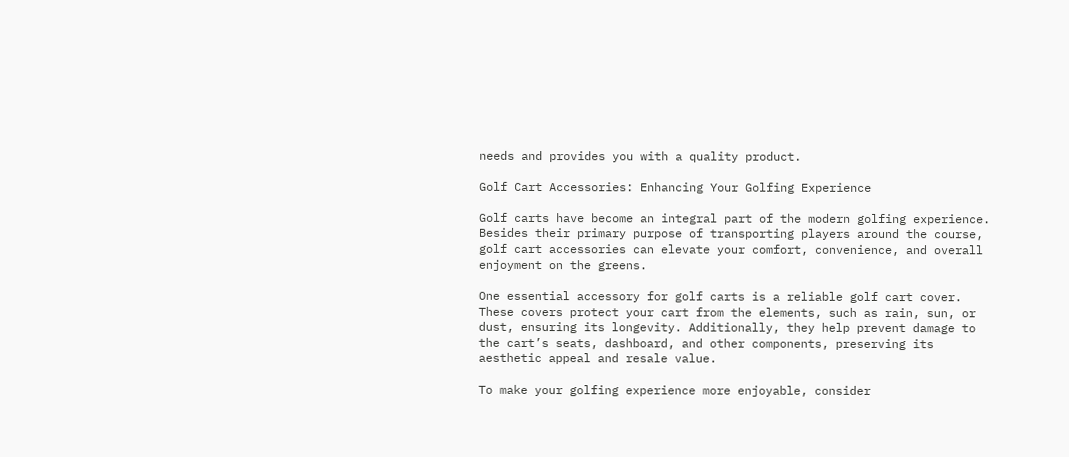needs and provides you with a quality product.

Golf Cart Accessories: Enhancing Your Golfing Experience

Golf carts have become an integral part of the modern golfing experience. Besides their primary purpose of transporting players around the course, golf cart accessories can elevate your comfort, convenience, and overall enjoyment on the greens.

One essential accessory for golf carts is a reliable golf cart cover. These covers protect your cart from the elements, such as rain, sun, or dust, ensuring its longevity. Additionally, they help prevent damage to the cart’s seats, dashboard, and other components, preserving its aesthetic appeal and resale value.

To make your golfing experience more enjoyable, consider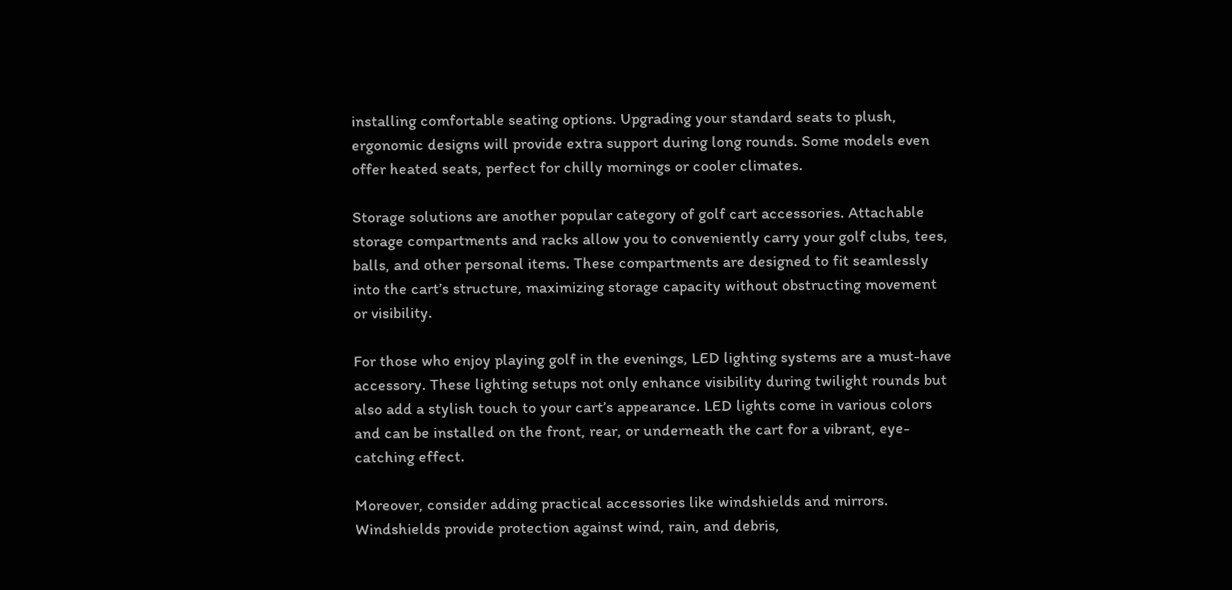installing comfortable seating options. Upgrading your standard seats to plush, ergonomic designs will provide extra support during long rounds. Some models even offer heated seats, perfect for chilly mornings or cooler climates.

Storage solutions are another popular category of golf cart accessories. Attachable storage compartments and racks allow you to conveniently carry your golf clubs, tees, balls, and other personal items. These compartments are designed to fit seamlessly into the cart’s structure, maximizing storage capacity without obstructing movement or visibility.

For those who enjoy playing golf in the evenings, LED lighting systems are a must-have accessory. These lighting setups not only enhance visibility during twilight rounds but also add a stylish touch to your cart’s appearance. LED lights come in various colors and can be installed on the front, rear, or underneath the cart for a vibrant, eye-catching effect.

Moreover, consider adding practical accessories like windshields and mirrors. Windshields provide protection against wind, rain, and debris,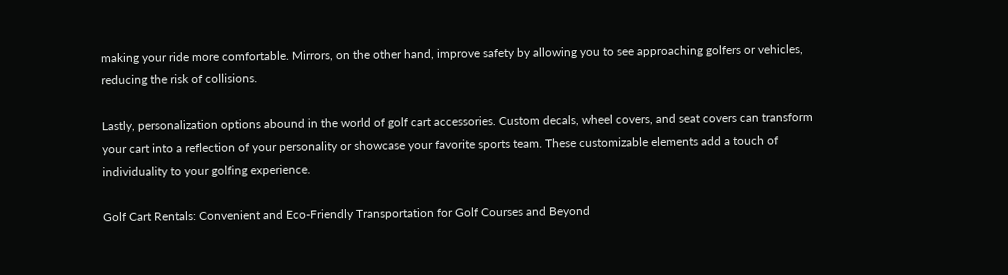making your ride more comfortable. Mirrors, on the other hand, improve safety by allowing you to see approaching golfers or vehicles, reducing the risk of collisions.

Lastly, personalization options abound in the world of golf cart accessories. Custom decals, wheel covers, and seat covers can transform your cart into a reflection of your personality or showcase your favorite sports team. These customizable elements add a touch of individuality to your golfing experience.

Golf Cart Rentals: Convenient and Eco-Friendly Transportation for Golf Courses and Beyond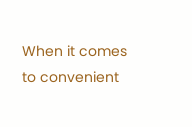When it comes to convenient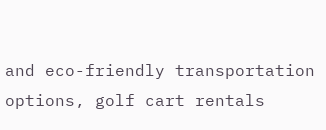and eco-friendly transportation options, golf cart rentals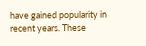have gained popularity in recent years. These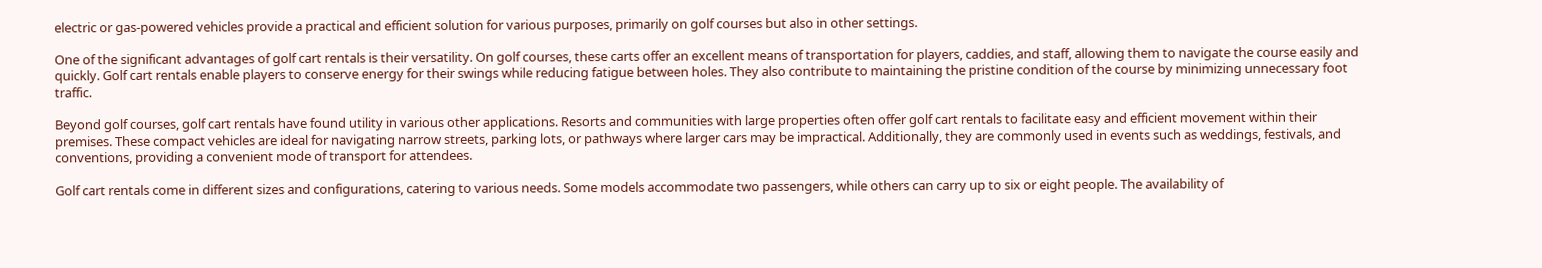electric or gas-powered vehicles provide a practical and efficient solution for various purposes, primarily on golf courses but also in other settings.

One of the significant advantages of golf cart rentals is their versatility. On golf courses, these carts offer an excellent means of transportation for players, caddies, and staff, allowing them to navigate the course easily and quickly. Golf cart rentals enable players to conserve energy for their swings while reducing fatigue between holes. They also contribute to maintaining the pristine condition of the course by minimizing unnecessary foot traffic.

Beyond golf courses, golf cart rentals have found utility in various other applications. Resorts and communities with large properties often offer golf cart rentals to facilitate easy and efficient movement within their premises. These compact vehicles are ideal for navigating narrow streets, parking lots, or pathways where larger cars may be impractical. Additionally, they are commonly used in events such as weddings, festivals, and conventions, providing a convenient mode of transport for attendees.

Golf cart rentals come in different sizes and configurations, catering to various needs. Some models accommodate two passengers, while others can carry up to six or eight people. The availability of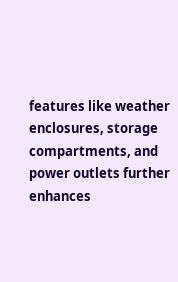features like weather enclosures, storage compartments, and power outlets further enhances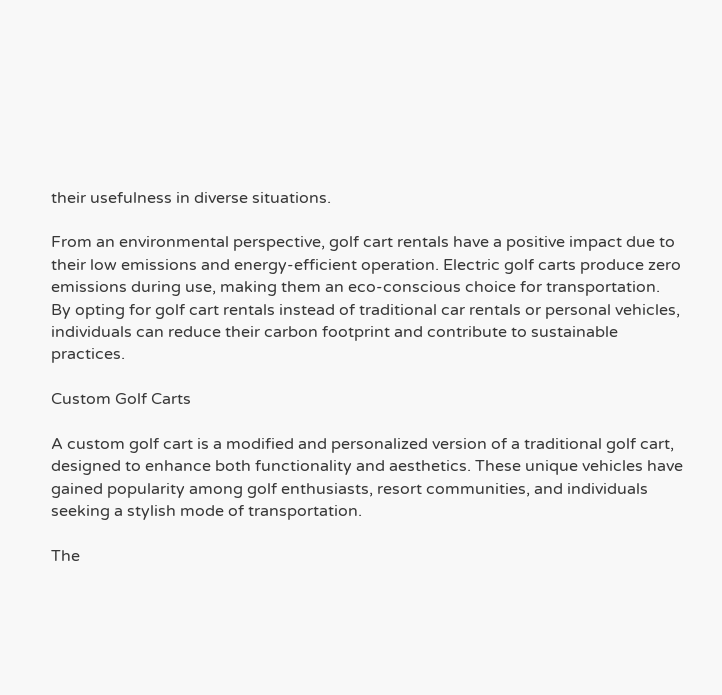their usefulness in diverse situations.

From an environmental perspective, golf cart rentals have a positive impact due to their low emissions and energy-efficient operation. Electric golf carts produce zero emissions during use, making them an eco-conscious choice for transportation. By opting for golf cart rentals instead of traditional car rentals or personal vehicles, individuals can reduce their carbon footprint and contribute to sustainable practices.

Custom Golf Carts

A custom golf cart is a modified and personalized version of a traditional golf cart, designed to enhance both functionality and aesthetics. These unique vehicles have gained popularity among golf enthusiasts, resort communities, and individuals seeking a stylish mode of transportation.

The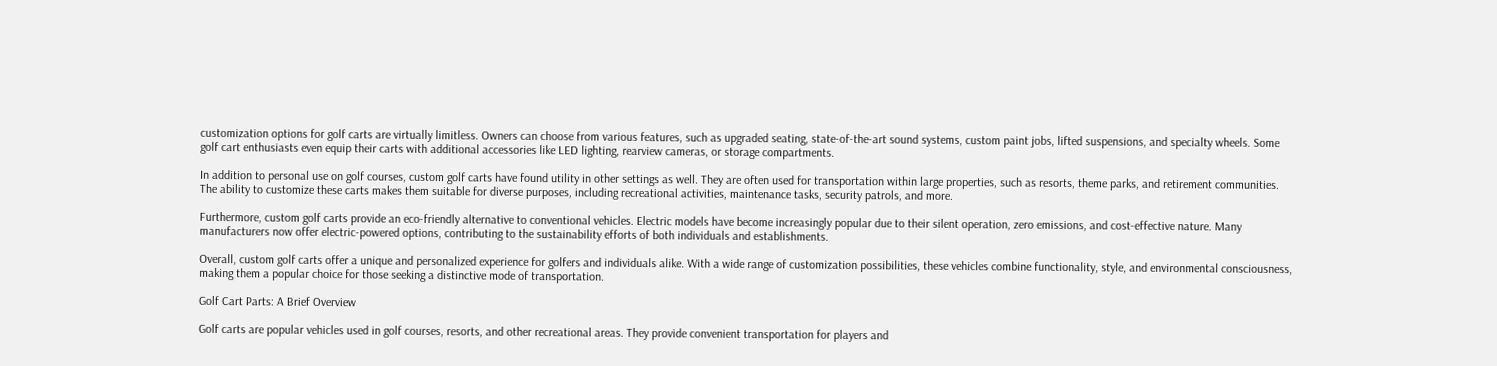customization options for golf carts are virtually limitless. Owners can choose from various features, such as upgraded seating, state-of-the-art sound systems, custom paint jobs, lifted suspensions, and specialty wheels. Some golf cart enthusiasts even equip their carts with additional accessories like LED lighting, rearview cameras, or storage compartments.

In addition to personal use on golf courses, custom golf carts have found utility in other settings as well. They are often used for transportation within large properties, such as resorts, theme parks, and retirement communities. The ability to customize these carts makes them suitable for diverse purposes, including recreational activities, maintenance tasks, security patrols, and more.

Furthermore, custom golf carts provide an eco-friendly alternative to conventional vehicles. Electric models have become increasingly popular due to their silent operation, zero emissions, and cost-effective nature. Many manufacturers now offer electric-powered options, contributing to the sustainability efforts of both individuals and establishments.

Overall, custom golf carts offer a unique and personalized experience for golfers and individuals alike. With a wide range of customization possibilities, these vehicles combine functionality, style, and environmental consciousness, making them a popular choice for those seeking a distinctive mode of transportation.

Golf Cart Parts: A Brief Overview

Golf carts are popular vehicles used in golf courses, resorts, and other recreational areas. They provide convenient transportation for players and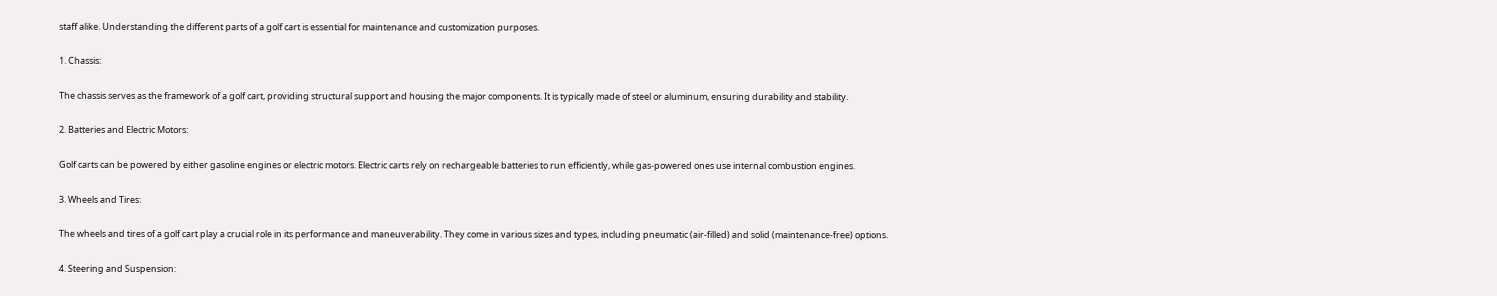staff alike. Understanding the different parts of a golf cart is essential for maintenance and customization purposes.

1. Chassis:

The chassis serves as the framework of a golf cart, providing structural support and housing the major components. It is typically made of steel or aluminum, ensuring durability and stability.

2. Batteries and Electric Motors:

Golf carts can be powered by either gasoline engines or electric motors. Electric carts rely on rechargeable batteries to run efficiently, while gas-powered ones use internal combustion engines.

3. Wheels and Tires:

The wheels and tires of a golf cart play a crucial role in its performance and maneuverability. They come in various sizes and types, including pneumatic (air-filled) and solid (maintenance-free) options.

4. Steering and Suspension: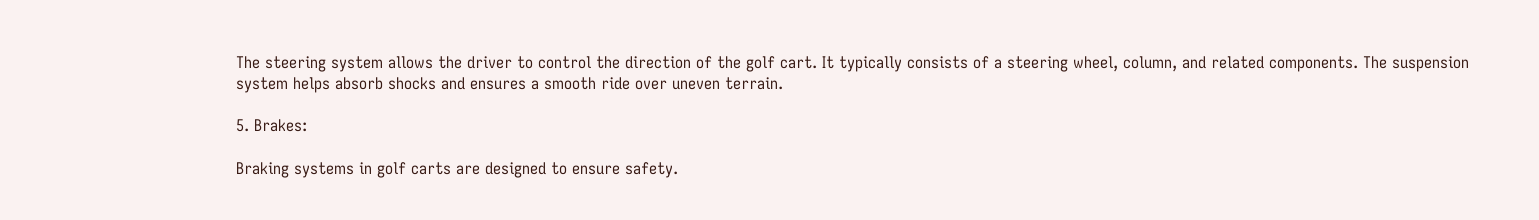The steering system allows the driver to control the direction of the golf cart. It typically consists of a steering wheel, column, and related components. The suspension system helps absorb shocks and ensures a smooth ride over uneven terrain.

5. Brakes:

Braking systems in golf carts are designed to ensure safety.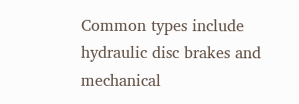Common types include hydraulic disc brakes and mechanical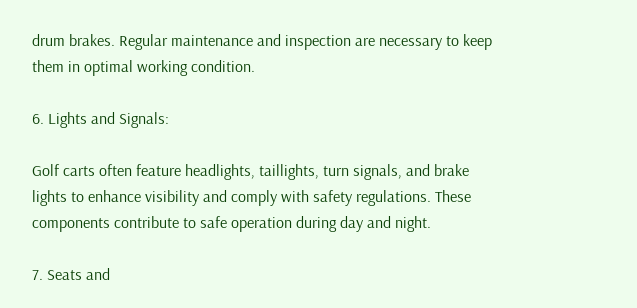drum brakes. Regular maintenance and inspection are necessary to keep them in optimal working condition.

6. Lights and Signals:

Golf carts often feature headlights, taillights, turn signals, and brake lights to enhance visibility and comply with safety regulations. These components contribute to safe operation during day and night.

7. Seats and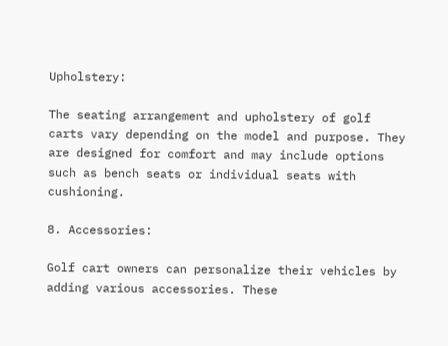Upholstery:

The seating arrangement and upholstery of golf carts vary depending on the model and purpose. They are designed for comfort and may include options such as bench seats or individual seats with cushioning.

8. Accessories:

Golf cart owners can personalize their vehicles by adding various accessories. These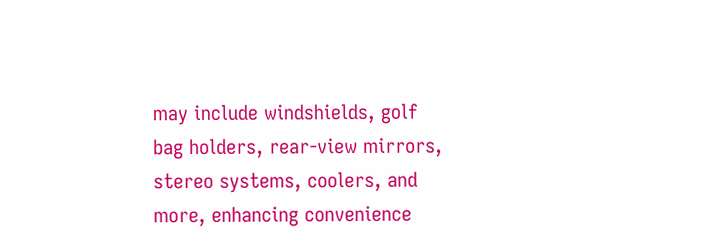may include windshields, golf bag holders, rear-view mirrors, stereo systems, coolers, and more, enhancing convenience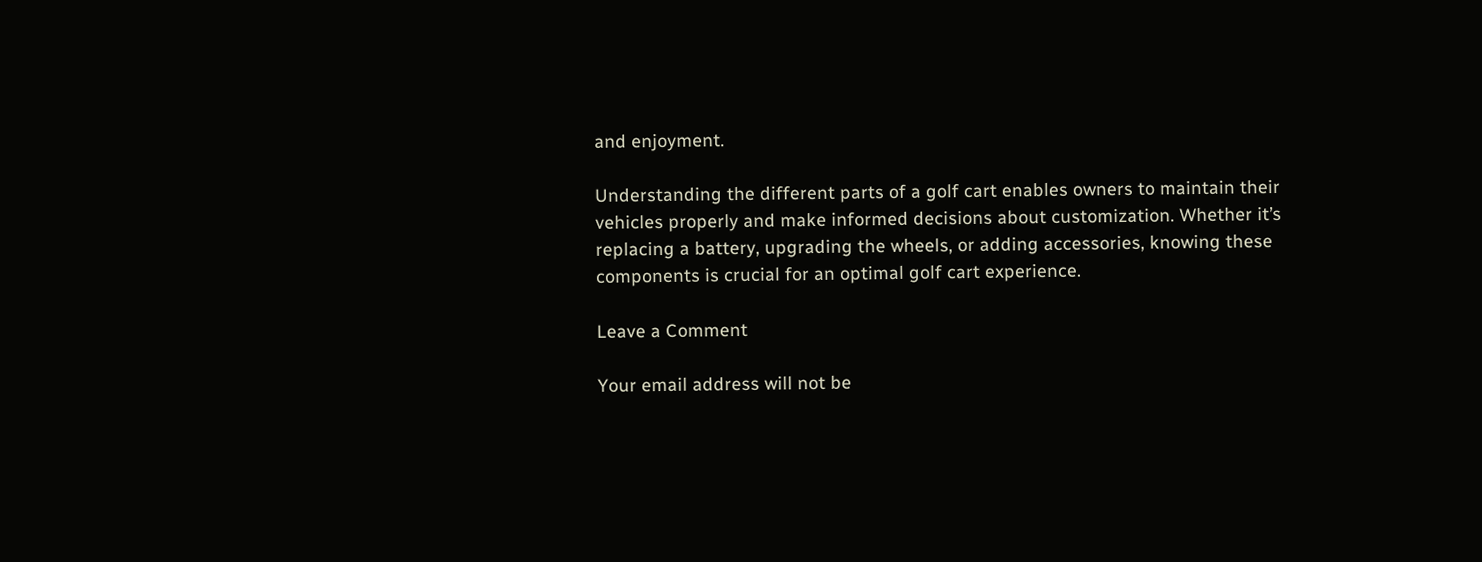and enjoyment.

Understanding the different parts of a golf cart enables owners to maintain their vehicles properly and make informed decisions about customization. Whether it’s replacing a battery, upgrading the wheels, or adding accessories, knowing these components is crucial for an optimal golf cart experience.

Leave a Comment

Your email address will not be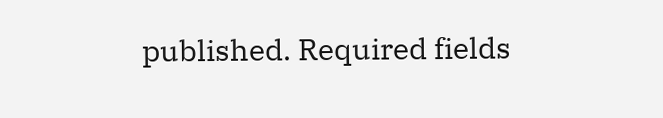published. Required fields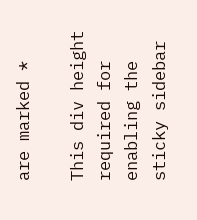are marked *

This div height required for enabling the sticky sidebar